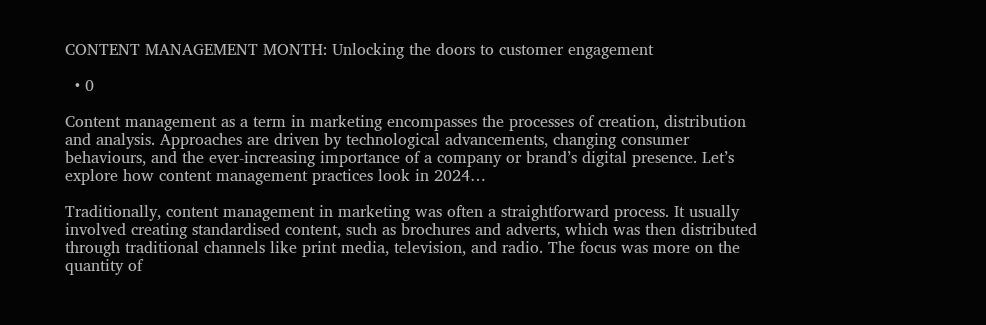CONTENT MANAGEMENT MONTH: Unlocking the doors to customer engagement

  • 0

Content management as a term in marketing encompasses the processes of creation, distribution and analysis. Approaches are driven by technological advancements, changing consumer behaviours, and the ever-increasing importance of a company or brand’s digital presence. Let’s explore how content management practices look in 2024…

Traditionally, content management in marketing was often a straightforward process. It usually involved creating standardised content, such as brochures and adverts, which was then distributed through traditional channels like print media, television, and radio. The focus was more on the quantity of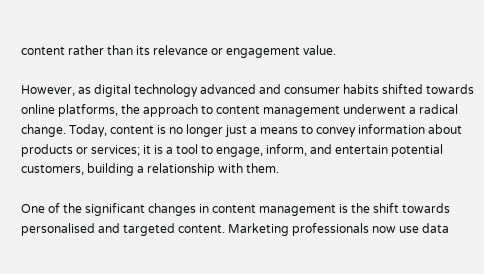content rather than its relevance or engagement value.

However, as digital technology advanced and consumer habits shifted towards online platforms, the approach to content management underwent a radical change. Today, content is no longer just a means to convey information about products or services; it is a tool to engage, inform, and entertain potential customers, building a relationship with them.

One of the significant changes in content management is the shift towards personalised and targeted content. Marketing professionals now use data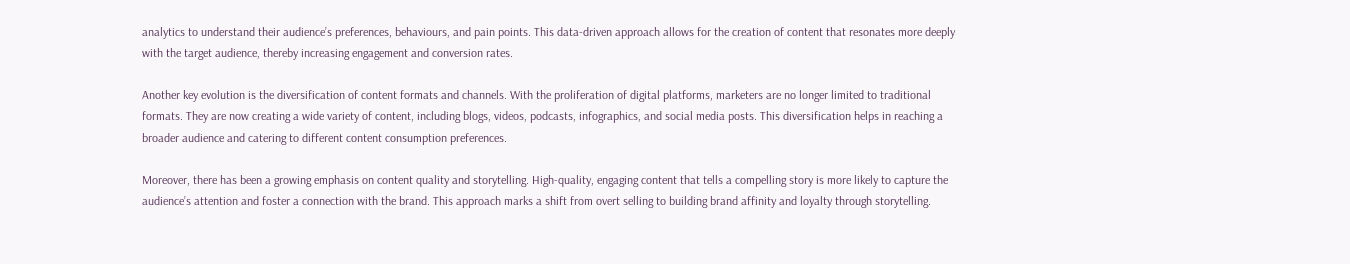analytics to understand their audience’s preferences, behaviours, and pain points. This data-driven approach allows for the creation of content that resonates more deeply with the target audience, thereby increasing engagement and conversion rates.

Another key evolution is the diversification of content formats and channels. With the proliferation of digital platforms, marketers are no longer limited to traditional formats. They are now creating a wide variety of content, including blogs, videos, podcasts, infographics, and social media posts. This diversification helps in reaching a broader audience and catering to different content consumption preferences.

Moreover, there has been a growing emphasis on content quality and storytelling. High-quality, engaging content that tells a compelling story is more likely to capture the audience’s attention and foster a connection with the brand. This approach marks a shift from overt selling to building brand affinity and loyalty through storytelling.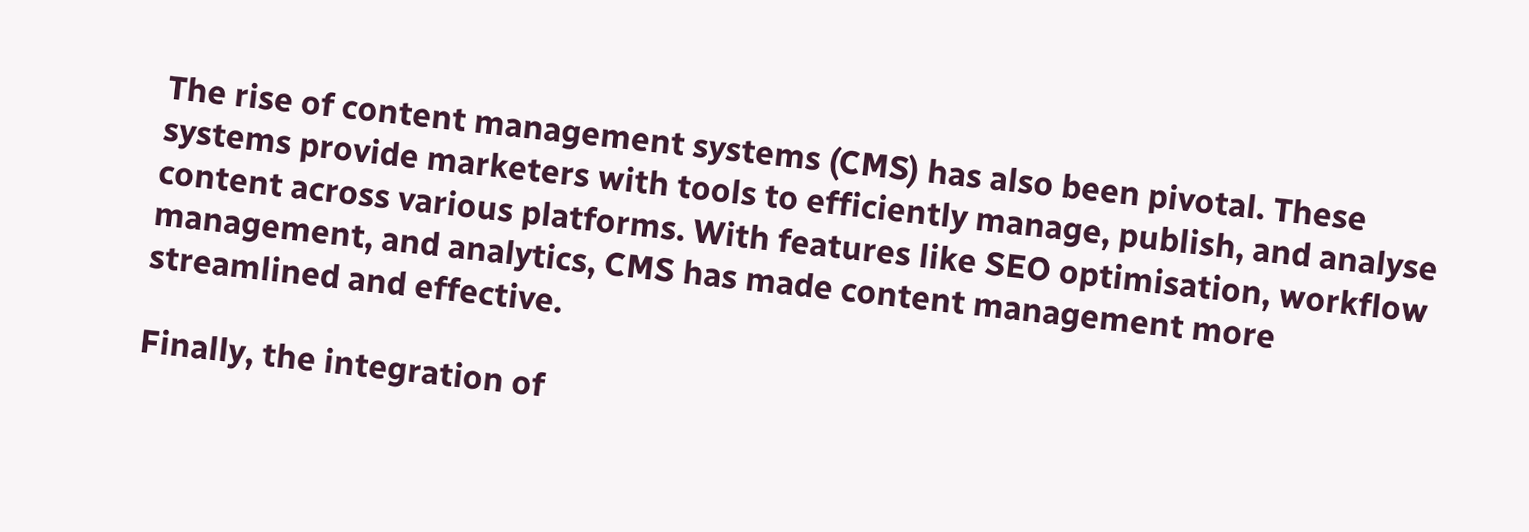The rise of content management systems (CMS) has also been pivotal. These systems provide marketers with tools to efficiently manage, publish, and analyse content across various platforms. With features like SEO optimisation, workflow management, and analytics, CMS has made content management more streamlined and effective.

Finally, the integration of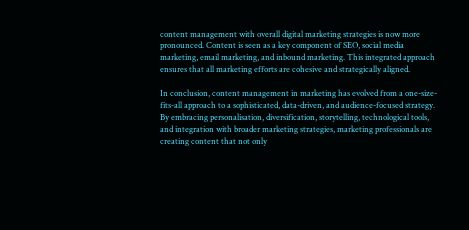content management with overall digital marketing strategies is now more pronounced. Content is seen as a key component of SEO, social media marketing, email marketing, and inbound marketing. This integrated approach ensures that all marketing efforts are cohesive and strategically aligned.

In conclusion, content management in marketing has evolved from a one-size-fits-all approach to a sophisticated, data-driven, and audience-focused strategy. By embracing personalisation, diversification, storytelling, technological tools, and integration with broader marketing strategies, marketing professionals are creating content that not only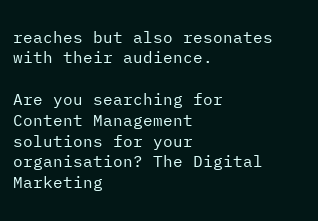reaches but also resonates with their audience.

Are you searching for Content Management solutions for your organisation? The Digital Marketing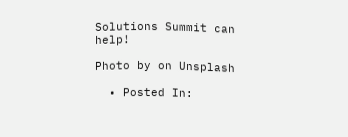Solutions Summit can help!

Photo by on Unsplash

  • Posted In: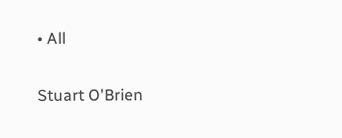• All

Stuart O'Brien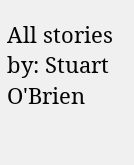All stories by: Stuart O'Brien